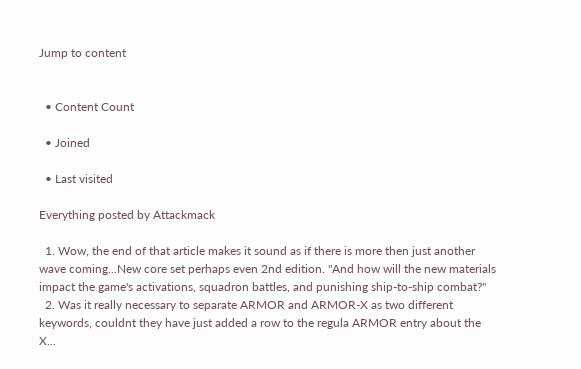Jump to content


  • Content Count

  • Joined

  • Last visited

Everything posted by Attackmack

  1. Wow, the end of that article makes it sound as if there is more then just another wave coming...New core set perhaps even 2nd edition. "And how will the new materials impact the game's activations, squadron battles, and punishing ship-to-ship combat?"
  2. Was it really necessary to separate ARMOR and ARMOR-X as two different keywords, couldnt they have just added a row to the regula ARMOR entry about the X...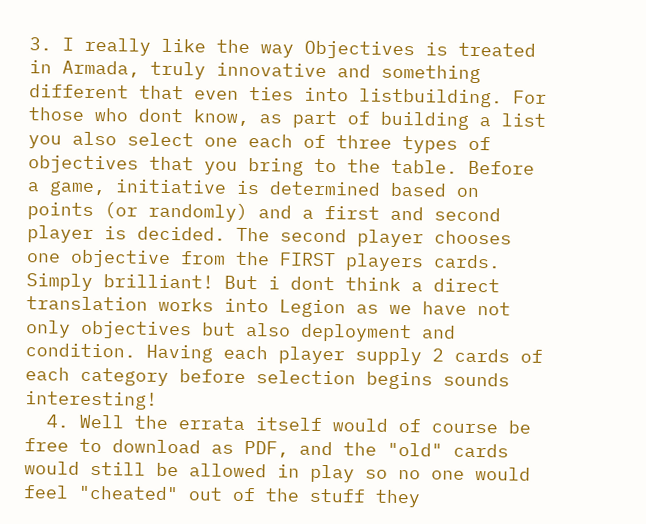3. I really like the way Objectives is treated in Armada, truly innovative and something different that even ties into listbuilding. For those who dont know, as part of building a list you also select one each of three types of objectives that you bring to the table. Before a game, initiative is determined based on points (or randomly) and a first and second player is decided. The second player chooses one objective from the FIRST players cards. Simply brilliant! But i dont think a direct translation works into Legion as we have not only objectives but also deployment and condition. Having each player supply 2 cards of each category before selection begins sounds interesting!
  4. Well the errata itself would of course be free to download as PDF, and the "old" cards would still be allowed in play so no one would feel "cheated" out of the stuff they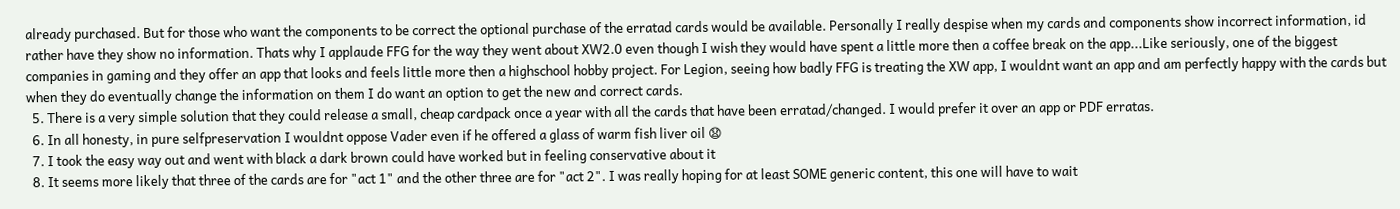already purchased. But for those who want the components to be correct the optional purchase of the erratad cards would be available. Personally I really despise when my cards and components show incorrect information, id rather have they show no information. Thats why I applaude FFG for the way they went about XW2.0 even though I wish they would have spent a little more then a coffee break on the app...Like seriously, one of the biggest companies in gaming and they offer an app that looks and feels little more then a highschool hobby project. For Legion, seeing how badly FFG is treating the XW app, I wouldnt want an app and am perfectly happy with the cards but when they do eventually change the information on them I do want an option to get the new and correct cards.
  5. There is a very simple solution that they could release a small, cheap cardpack once a year with all the cards that have been erratad/changed. I would prefer it over an app or PDF erratas.
  6. In all honesty, in pure selfpreservation I wouldnt oppose Vader even if he offered a glass of warm fish liver oil 😧
  7. I took the easy way out and went with black a dark brown could have worked but in feeling conservative about it
  8. It seems more likely that three of the cards are for "act 1" and the other three are for "act 2". I was really hoping for at least SOME generic content, this one will have to wait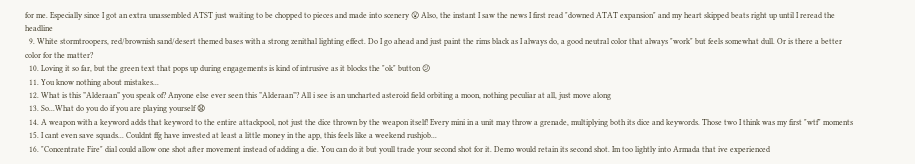for me. Especially since I got an extra unassembled ATST just waiting to be chopped to pieces and made into scenery 😮 Also, the instant I saw the news I first read "downed ATAT expansion" and my heart skipped beats right up until I reread the headline
  9. White stormtroopers, red/brownish sand/desert themed bases with a strong zenithal lighting effect. Do I go ahead and just paint the rims black as I always do, a good neutral color that always "work" but feels somewhat dull. Or is there a better color for the matter?
  10. Loving it so far, but the green text that pops up during engagements is kind of intrusive as it blocks the "ok" button 😕
  11. You know nothing about mistakes...
  12. What is this ”Alderaan” you speak of? Anyone else ever seen this ”Alderaan”? All i see is an uncharted asteroid field orbiting a moon, nothing peculiar at all, just move along
  13. So...What do you do if you are playing yourself 😧
  14. A weapon with a keyword adds that keyword to the entire attackpool, not just the dice thrown by the weapon itself! Every mini in a unit may throw a grenade, multiplying both its dice and keywords. Those two I think was my first "wtf" moments
  15. I cant even save squads... Couldnt ffg have invested at least a little money in the app, this feels like a weekend rushjob...
  16. "Concentrate Fire" dial could allow one shot after movement instead of adding a die. You can do it but youll trade your second shot for it. Demo would retain its second shot. Im too lightly into Armada that ive experienced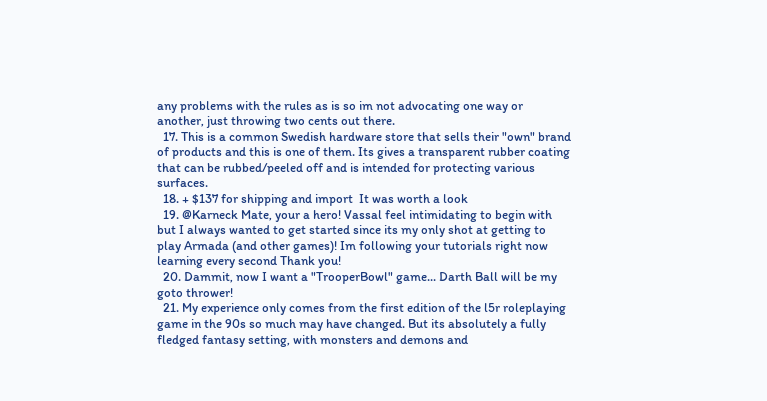any problems with the rules as is so im not advocating one way or another, just throwing two cents out there.
  17. This is a common Swedish hardware store that sells their "own" brand of products and this is one of them. Its gives a transparent rubber coating that can be rubbed/peeled off and is intended for protecting various surfaces.
  18. + $137 for shipping and import  It was worth a look
  19. @Karneck Mate, your a hero! Vassal feel intimidating to begin with but I always wanted to get started since its my only shot at getting to play Armada (and other games)! Im following your tutorials right now learning every second Thank you!
  20. Dammit, now I want a "TrooperBowl" game... Darth Ball will be my goto thrower!
  21. My experience only comes from the first edition of the l5r roleplaying game in the 90s so much may have changed. But its absolutely a fully fledged fantasy setting, with monsters and demons and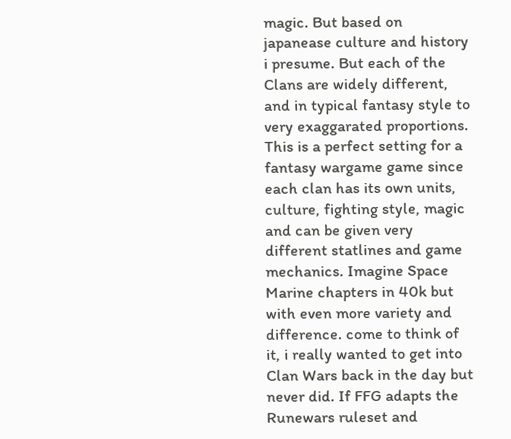magic. But based on japanease culture and history i presume. But each of the Clans are widely different, and in typical fantasy style to very exaggarated proportions. This is a perfect setting for a fantasy wargame game since each clan has its own units, culture, fighting style, magic and can be given very different statlines and game mechanics. Imagine Space Marine chapters in 40k but with even more variety and difference. come to think of it, i really wanted to get into Clan Wars back in the day but never did. If FFG adapts the Runewars ruleset and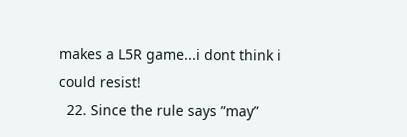makes a L5R game...i dont think i could resist!
  22. Since the rule says ”may”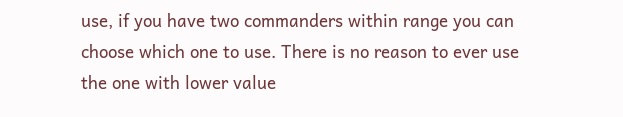use, if you have two commanders within range you can choose which one to use. There is no reason to ever use the one with lower value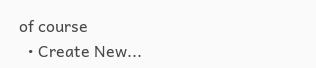of course
  • Create New...